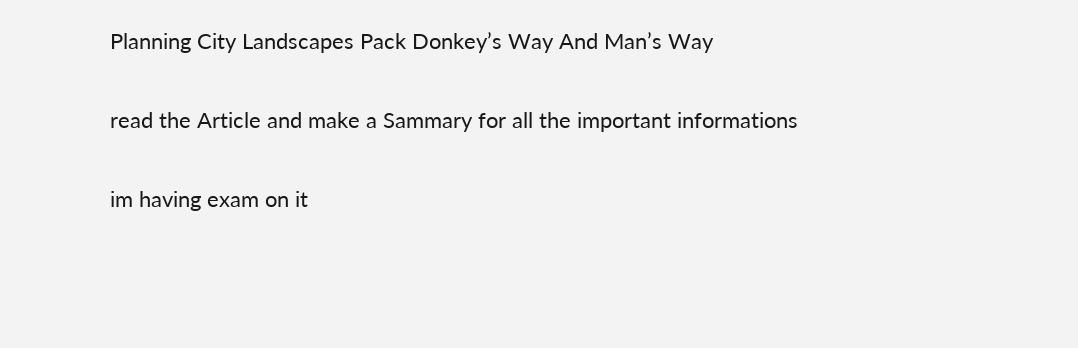Planning City Landscapes Pack Donkey’s Way And Man’s Way

read the Article and make a Sammary for all the important informations

im having exam on it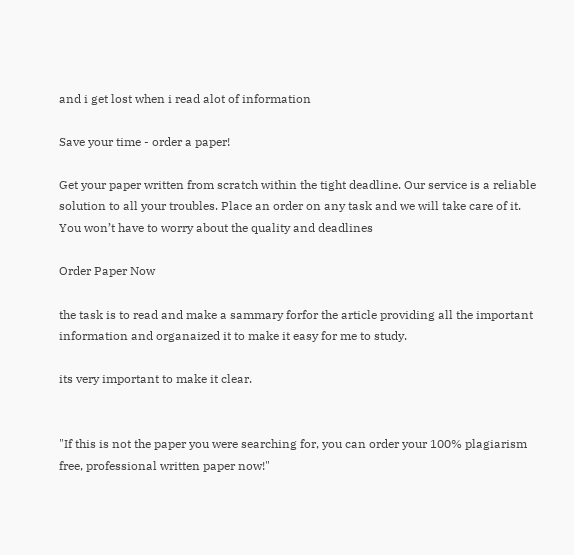and i get lost when i read alot of information

Save your time - order a paper!

Get your paper written from scratch within the tight deadline. Our service is a reliable solution to all your troubles. Place an order on any task and we will take care of it. You won’t have to worry about the quality and deadlines

Order Paper Now

the task is to read and make a sammary forfor the article providing all the important information and organaized it to make it easy for me to study.

its very important to make it clear.


"If this is not the paper you were searching for, you can order your 100% plagiarism free, professional written paper now!"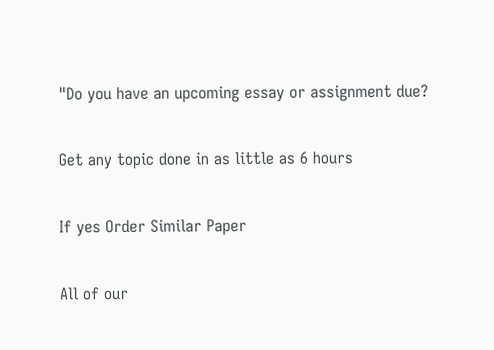"Do you have an upcoming essay or assignment due?

Get any topic done in as little as 6 hours

If yes Order Similar Paper

All of our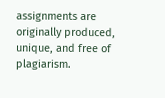assignments are originally produced, unique, and free of plagiarism.